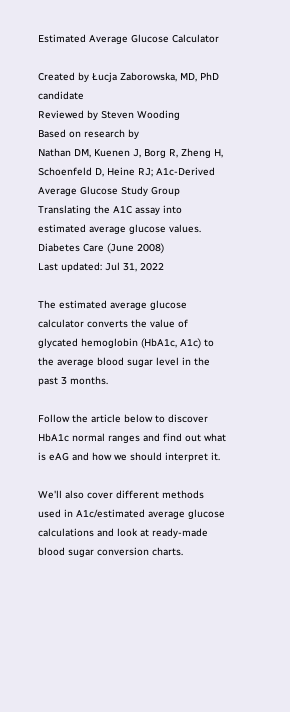Estimated Average Glucose Calculator

Created by Łucja Zaborowska, MD, PhD candidate
Reviewed by Steven Wooding
Based on research by
Nathan DM, Kuenen J, Borg R, Zheng H, Schoenfeld D, Heine RJ; A1c-Derived Average Glucose Study Group Translating the A1C assay into estimated average glucose values. Diabetes Care (June 2008)
Last updated: Jul 31, 2022

The estimated average glucose calculator converts the value of glycated hemoglobin (HbA1c, A1c) to the average blood sugar level in the past 3 months.

Follow the article below to discover HbA1c normal ranges and find out what is eAG and how we should interpret it.

We'll also cover different methods used in A1c/estimated average glucose calculations and look at ready-made blood sugar conversion charts.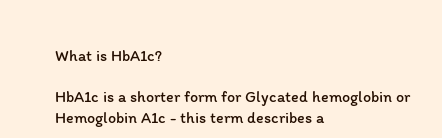What is HbA1c?

HbA1c is a shorter form for Glycated hemoglobin or Hemoglobin A1c - this term describes a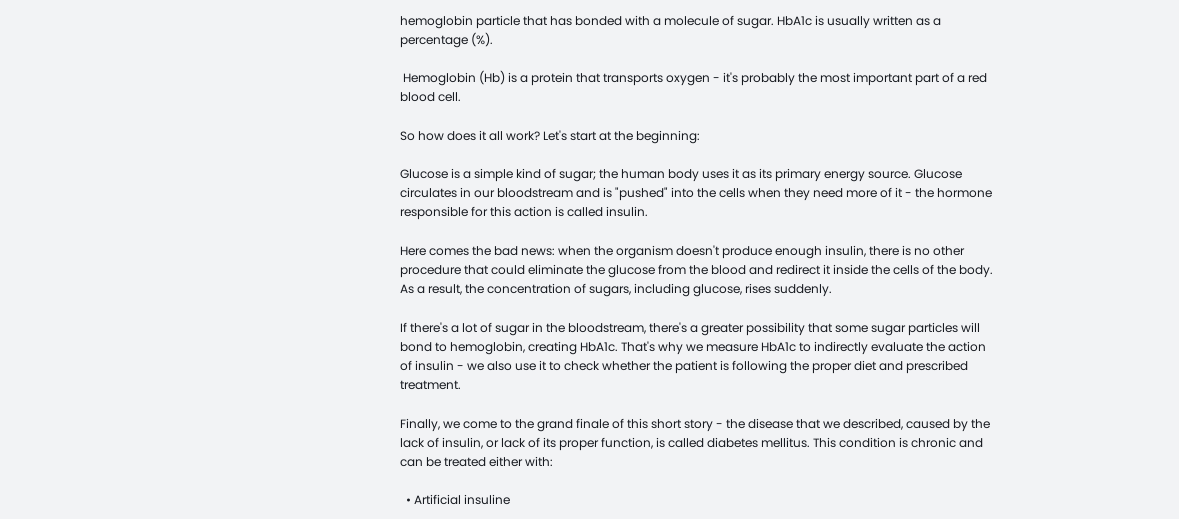hemoglobin particle that has bonded with a molecule of sugar. HbA1c is usually written as a percentage (%).

 Hemoglobin (Hb) is a protein that transports oxygen - it's probably the most important part of a red blood cell.

So how does it all work? Let's start at the beginning:

Glucose is a simple kind of sugar; the human body uses it as its primary energy source. Glucose circulates in our bloodstream and is "pushed" into the cells when they need more of it - the hormone responsible for this action is called insulin.

Here comes the bad news: when the organism doesn't produce enough insulin, there is no other procedure that could eliminate the glucose from the blood and redirect it inside the cells of the body. As a result, the concentration of sugars, including glucose, rises suddenly.

If there's a lot of sugar in the bloodstream, there's a greater possibility that some sugar particles will bond to hemoglobin, creating HbA1c. That's why we measure HbA1c to indirectly evaluate the action of insulin - we also use it to check whether the patient is following the proper diet and prescribed treatment.

Finally, we come to the grand finale of this short story - the disease that we described, caused by the lack of insulin, or lack of its proper function, is called diabetes mellitus. This condition is chronic and can be treated either with:

  • Artificial insuline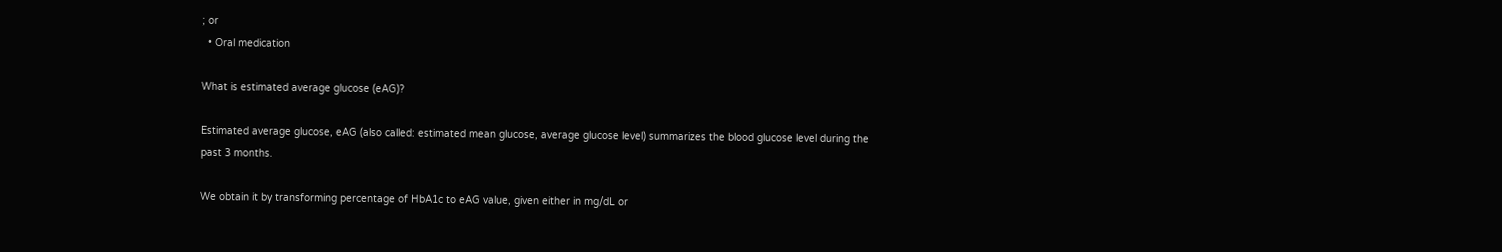; or
  • Oral medication

What is estimated average glucose (eAG)?

Estimated average glucose, eAG (also called: estimated mean glucose, average glucose level) summarizes the blood glucose level during the past 3 months.

We obtain it by transforming percentage of HbA1c to eAG value, given either in mg/dL or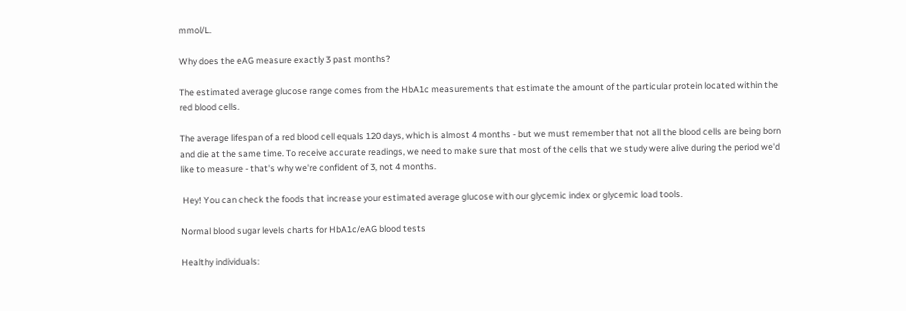mmol/L.

Why does the eAG measure exactly 3 past months?

The estimated average glucose range comes from the HbA1c measurements that estimate the amount of the particular protein located within the red blood cells.

The average lifespan of a red blood cell equals 120 days, which is almost 4 months - but we must remember that not all the blood cells are being born and die at the same time. To receive accurate readings, we need to make sure that most of the cells that we study were alive during the period we'd like to measure - that's why we're confident of 3, not 4 months.

 Hey! You can check the foods that increase your estimated average glucose with our glycemic index or glycemic load tools.

Normal blood sugar levels charts for HbA1c/eAG blood tests

Healthy individuals: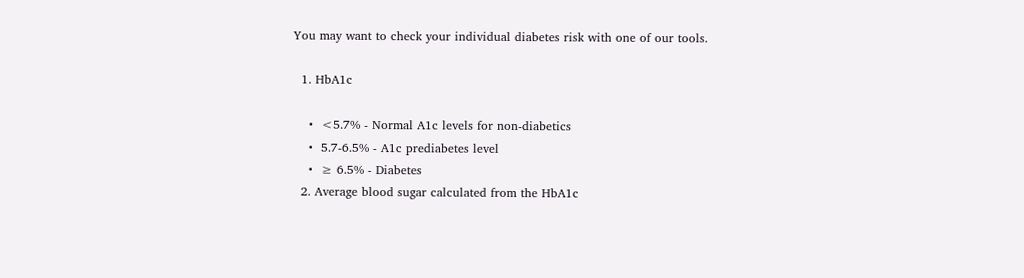You may want to check your individual diabetes risk with one of our tools.

  1. HbA1c

    •  <5.7% - Normal A1c levels for non-diabetics
    •  5.7-6.5% - A1c prediabetes level
    •  ≥ 6.5% - Diabetes
  2. Average blood sugar calculated from the HbA1c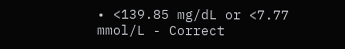• <139.85 mg/dL or <7.77 mmol/L - Correct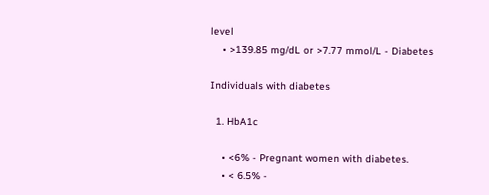level
    • >139.85 mg/dL or >7.77 mmol/L - Diabetes

Individuals with diabetes

  1. HbA1c

    • <6% - Pregnant women with diabetes.
    • < 6.5% -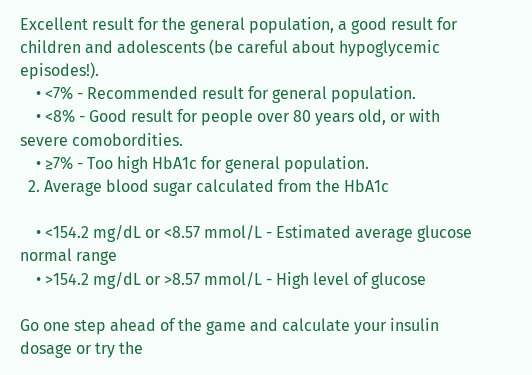Excellent result for the general population, a good result for children and adolescents (be careful about hypoglycemic episodes!).
    • <7% - Recommended result for general population.
    • <8% - Good result for people over 80 years old, or with severe comobordities.
    • ≥7% - Too high HbA1c for general population.
  2. Average blood sugar calculated from the HbA1c

    • <154.2 mg/dL or <8.57 mmol/L - Estimated average glucose normal range
    • >154.2 mg/dL or >8.57 mmol/L - High level of glucose

Go one step ahead of the game and calculate your insulin dosage or try the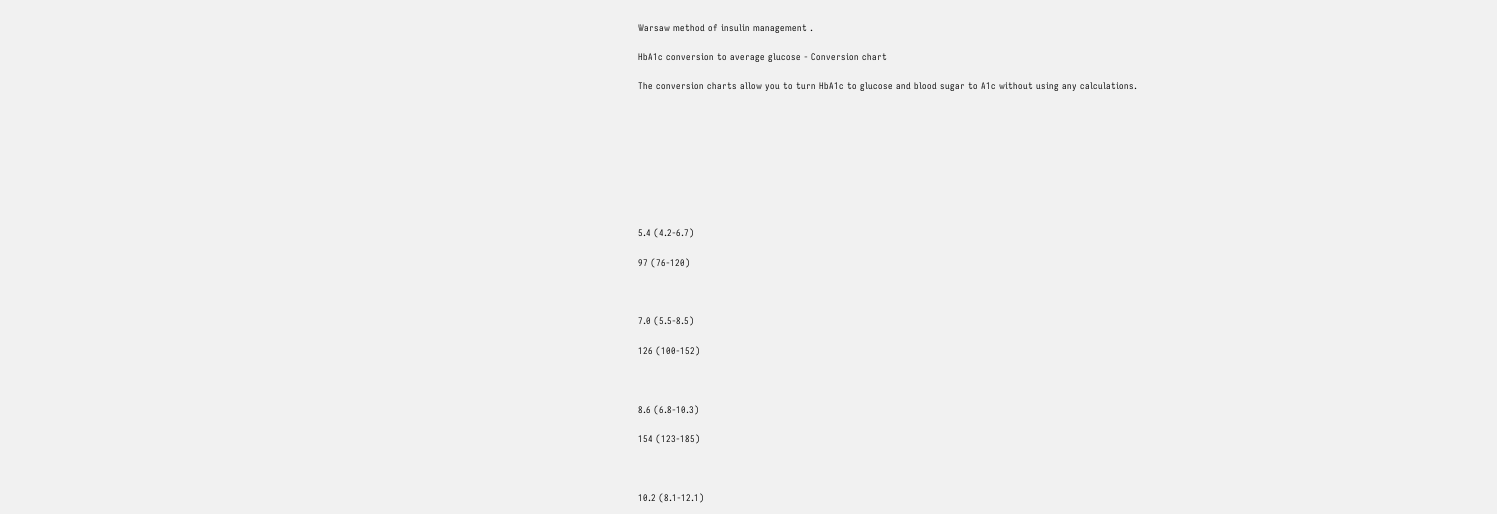Warsaw method of insulin management .

HbA1c conversion to average glucose - Conversion chart

The conversion charts allow you to turn HbA1c to glucose and blood sugar to A1c without using any calculations.









5.4 (4.2-6.7)

97 (76-120)



7.0 (5.5-8.5)

126 (100-152)



8.6 (6.8-10.3)

154 (123-185)



10.2 (8.1-12.1)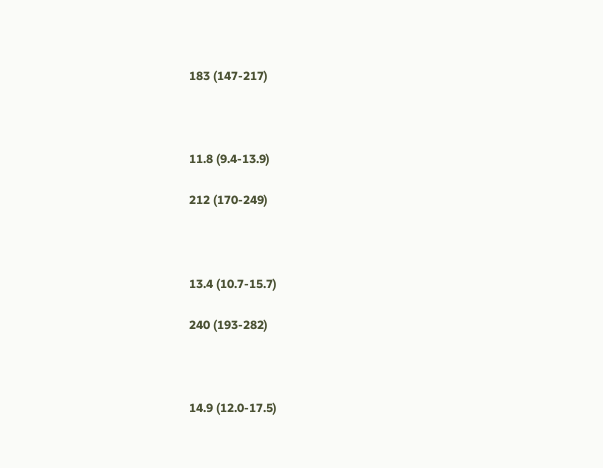183 (147-217)



11.8 (9.4-13.9)

212 (170-249)



13.4 (10.7-15.7)

240 (193-282)



14.9 (12.0-17.5)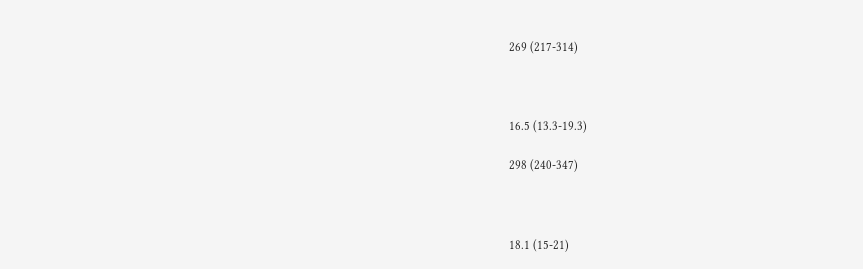269 (217-314)



16.5 (13.3-19.3)

298 (240-347)



18.1 (15-21)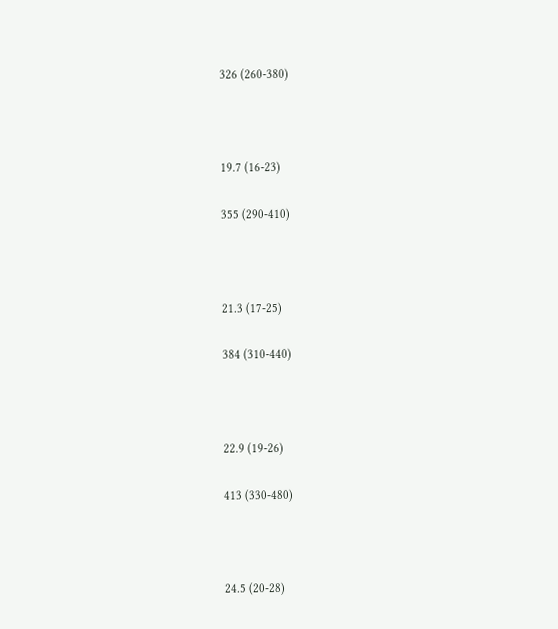326 (260-380)



19.7 (16-23)

355 (290-410)



21.3 (17-25)

384 (310-440)



22.9 (19-26)

413 (330-480)



24.5 (20-28)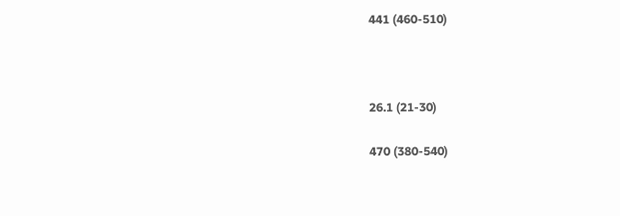441 (460-510)



26.1 (21-30)

470 (380-540)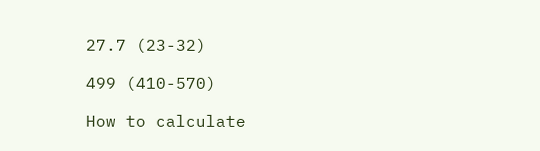27.7 (23-32)

499 (410-570)

How to calculate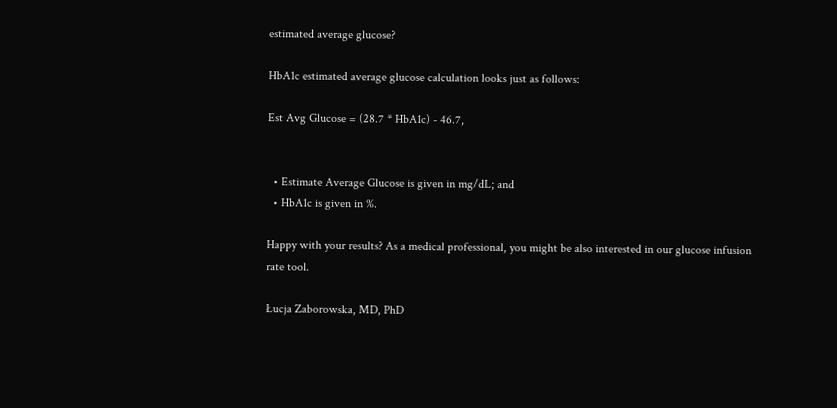estimated average glucose?

HbA1c estimated average glucose calculation looks just as follows:

Est Avg Glucose = (28.7 * HbA1c) - 46.7,


  • Estimate Average Glucose is given in mg/dL; and
  • HbA1c is given in %.

Happy with your results? As a medical professional, you might be also interested in our glucose infusion rate tool.

Łucja Zaborowska, MD, PhD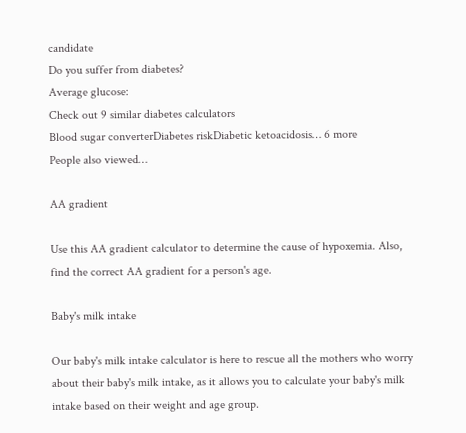candidate
Do you suffer from diabetes?
Average glucose:
Check out 9 similar diabetes calculators
Blood sugar converterDiabetes riskDiabetic ketoacidosis… 6 more
People also viewed…

AA gradient

Use this AA gradient calculator to determine the cause of hypoxemia. Also, find the correct AA gradient for a person's age.

Baby's milk intake

Our baby's milk intake calculator is here to rescue all the mothers who worry about their baby's milk intake, as it allows you to calculate your baby's milk intake based on their weight and age group.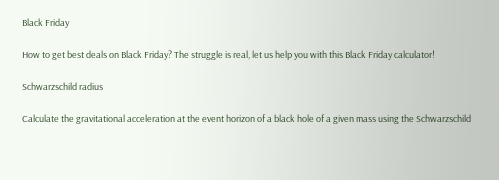Black Friday

How to get best deals on Black Friday? The struggle is real, let us help you with this Black Friday calculator!

Schwarzschild radius

Calculate the gravitational acceleration at the event horizon of a black hole of a given mass using the Schwarzschild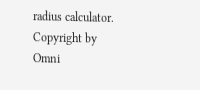radius calculator.
Copyright by Omni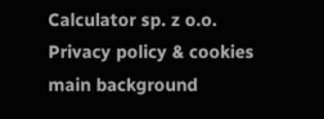Calculator sp. z o.o.
Privacy policy & cookies
main background